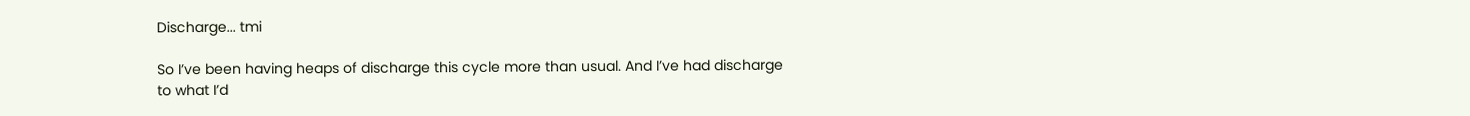Discharge... tmi

So I’ve been having heaps of discharge this cycle more than usual. And I’ve had discharge to what I’d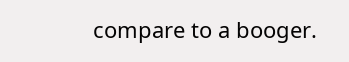compare to a booger.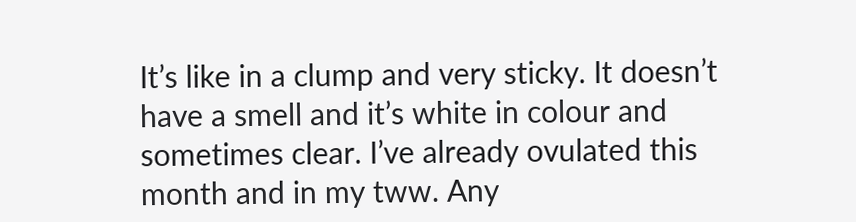It’s like in a clump and very sticky. It doesn’t have a smell and it’s white in colour and sometimes clear. I’ve already ovulated this month and in my tww. Any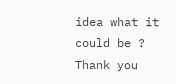idea what it could be ? Thank you